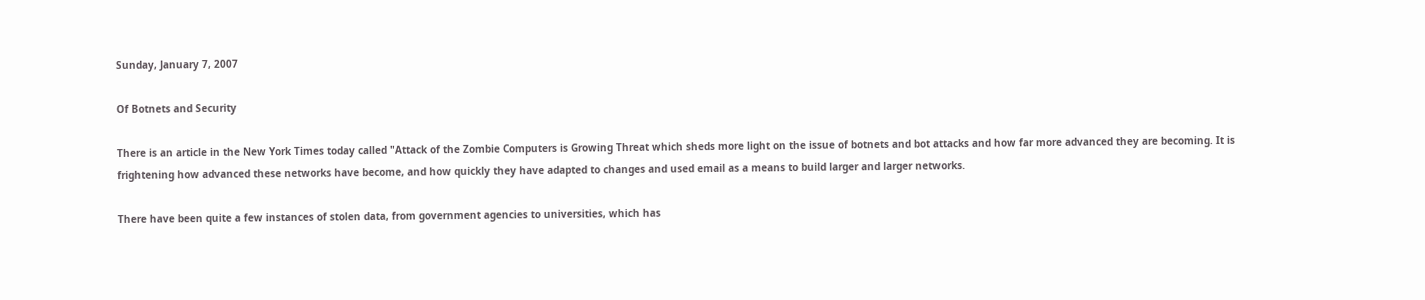Sunday, January 7, 2007

Of Botnets and Security

There is an article in the New York Times today called "Attack of the Zombie Computers is Growing Threat which sheds more light on the issue of botnets and bot attacks and how far more advanced they are becoming. It is frightening how advanced these networks have become, and how quickly they have adapted to changes and used email as a means to build larger and larger networks.

There have been quite a few instances of stolen data, from government agencies to universities, which has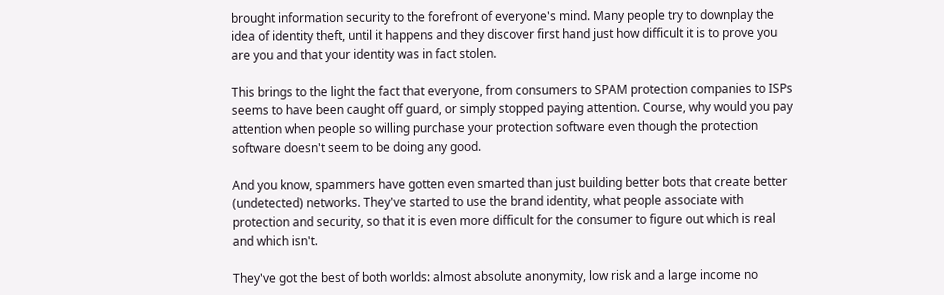brought information security to the forefront of everyone's mind. Many people try to downplay the idea of identity theft, until it happens and they discover first hand just how difficult it is to prove you are you and that your identity was in fact stolen.

This brings to the light the fact that everyone, from consumers to SPAM protection companies to ISPs seems to have been caught off guard, or simply stopped paying attention. Course, why would you pay attention when people so willing purchase your protection software even though the protection software doesn't seem to be doing any good.

And you know, spammers have gotten even smarted than just building better bots that create better (undetected) networks. They've started to use the brand identity, what people associate with protection and security, so that it is even more difficult for the consumer to figure out which is real and which isn't.

They've got the best of both worlds: almost absolute anonymity, low risk and a large income no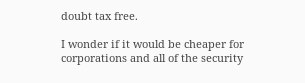doubt tax free.

I wonder if it would be cheaper for corporations and all of the security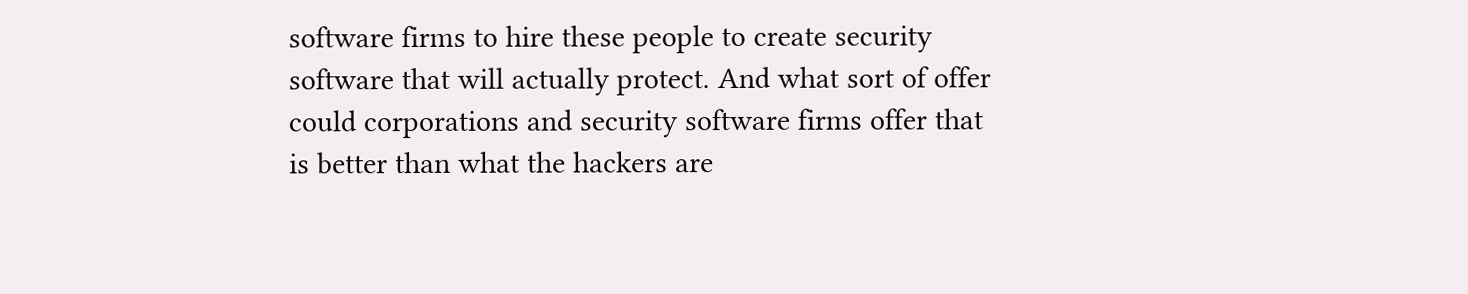software firms to hire these people to create security software that will actually protect. And what sort of offer could corporations and security software firms offer that is better than what the hackers are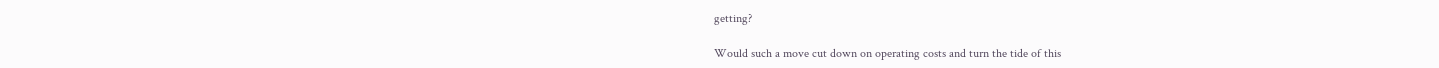getting?

Would such a move cut down on operating costs and turn the tide of this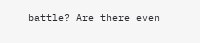battle? Are there even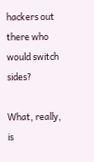hackers out there who would switch sides?

What, really, is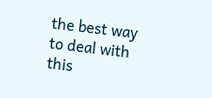the best way to deal with this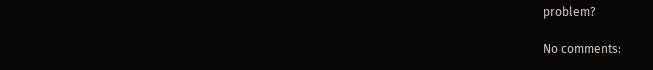problem?

No comments: